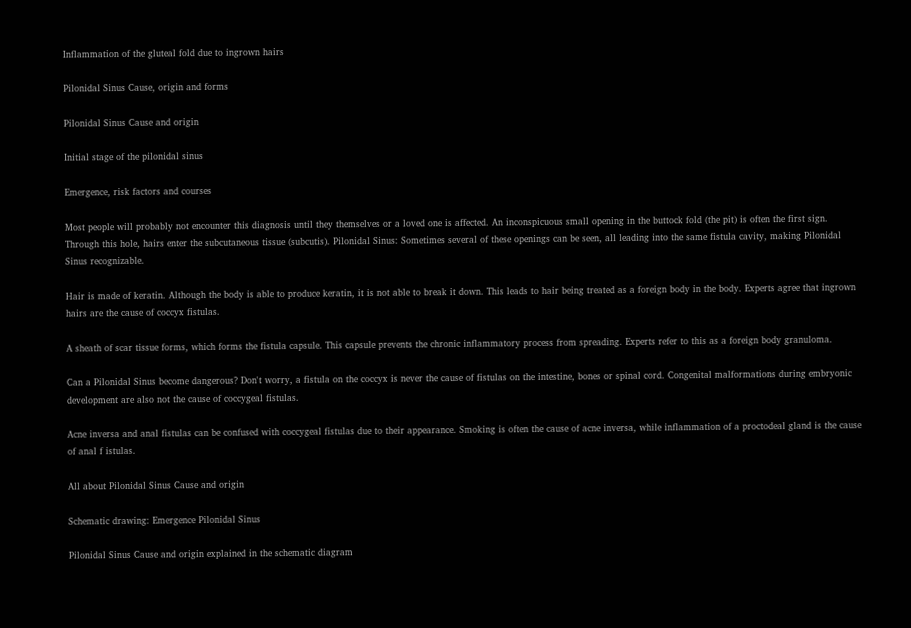Inflammation of the gluteal fold due to ingrown hairs

Pilonidal Sinus Cause, origin and forms

Pilonidal Sinus Cause and origin

Initial stage of the pilonidal sinus

Emergence, risk factors and courses

Most people will probably not encounter this diagnosis until they themselves or a loved one is affected. An inconspicuous small opening in the buttock fold (the pit) is often the first sign. Through this hole, hairs enter the subcutaneous tissue (subcutis). Pilonidal Sinus: Sometimes several of these openings can be seen, all leading into the same fistula cavity, making Pilonidal Sinus recognizable.

Hair is made of keratin. Although the body is able to produce keratin, it is not able to break it down. This leads to hair being treated as a foreign body in the body. Experts agree that ingrown hairs are the cause of coccyx fistulas.

A sheath of scar tissue forms, which forms the fistula capsule. This capsule prevents the chronic inflammatory process from spreading. Experts refer to this as a foreign body granuloma.

Can a Pilonidal Sinus become dangerous? Don't worry, a fistula on the coccyx is never the cause of fistulas on the intestine, bones or spinal cord. Congenital malformations during embryonic development are also not the cause of coccygeal fistulas.

Acne inversa and anal fistulas can be confused with coccygeal fistulas due to their appearance. Smoking is often the cause of acne inversa, while inflammation of a proctodeal gland is the cause of anal f istulas.

All about Pilonidal Sinus Cause and origin

Schematic drawing: Emergence Pilonidal Sinus

Pilonidal Sinus Cause and origin explained in the schematic diagram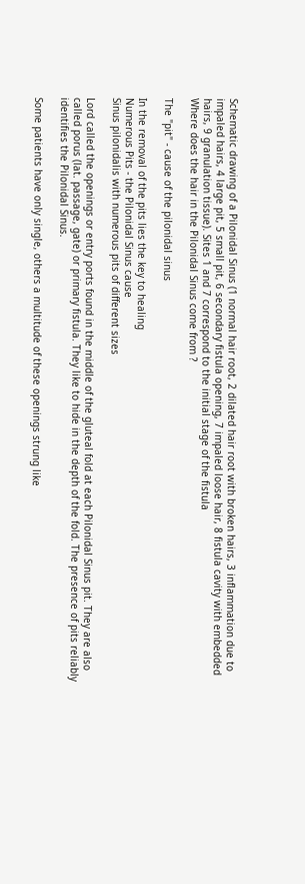Schematic drawing of a Pilonidal Sinus (1 normal hair root, 2 dilated hair root with broken hairs, 3 inflammation due to impaled hairs, 4 large pit, 5 small pit, 6 secondary fistula opening, 7 impaled loose hair, 8 fistula cavity with embedded hairs, 9 granulation tissue). Sites 1 and 7 correspond to the initial stage of the fistula
Where does the hair in the Pilonidal Sinus come from ?

The "pit" - cause of the pilonidal sinus

In the removal of the pits lies the key to healing
Numerous Pits - the Pilonidal Sinus cause
Sinus pilonidalis with numerous pits of different sizes

Lord called the openings or entry ports found in the middle of the gluteal fold at each Pilonidal Sinus pit. They are also called porus (lat. passage, gate) or primary fistula. They like to hide in the depth of the fold. The presence of pits reliably identifies the Pilonidal Sinus.

Some patients have only single, others a multitude of these openings strung like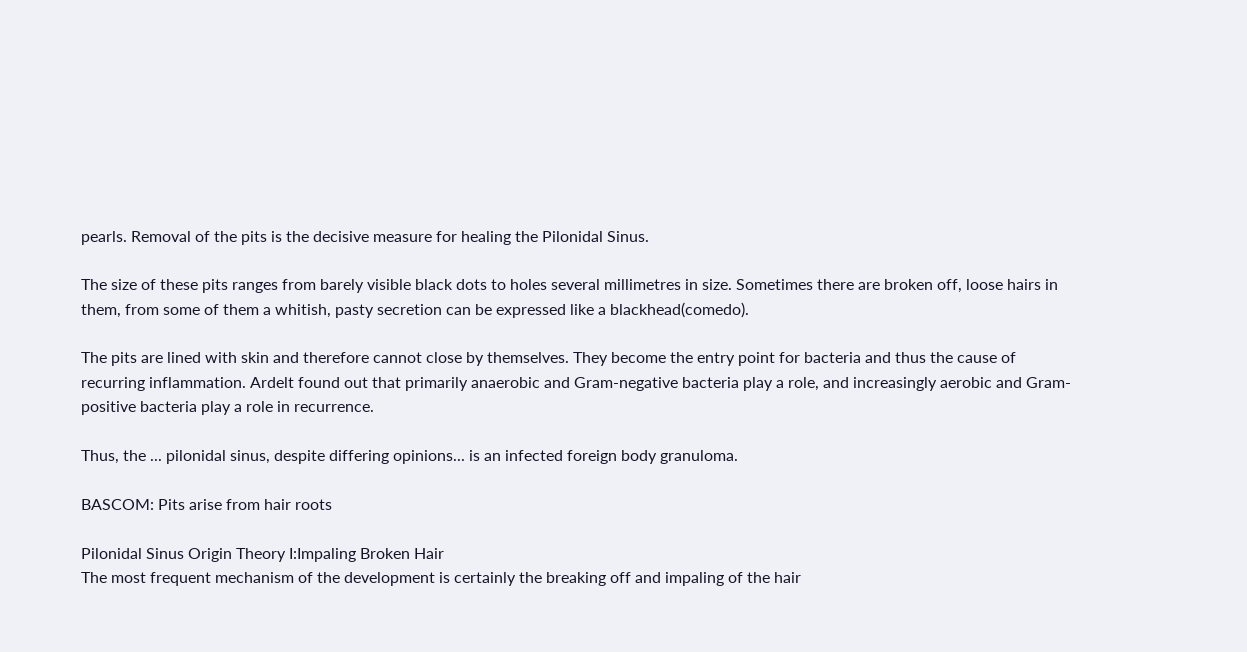pearls. Removal of the pits is the decisive measure for healing the Pilonidal Sinus.

The size of these pits ranges from barely visible black dots to holes several millimetres in size. Sometimes there are broken off, loose hairs in them, from some of them a whitish, pasty secretion can be expressed like a blackhead(comedo).

The pits are lined with skin and therefore cannot close by themselves. They become the entry point for bacteria and thus the cause of recurring inflammation. Ardelt found out that primarily anaerobic and Gram-negative bacteria play a role, and increasingly aerobic and Gram-positive bacteria play a role in recurrence.

Thus, the ... pilonidal sinus, despite differing opinions... is an infected foreign body granuloma.

BASCOM: Pits arise from hair roots

Pilonidal Sinus Origin Theory I:Impaling Broken Hair
The most frequent mechanism of the development is certainly the breaking off and impaling of the hair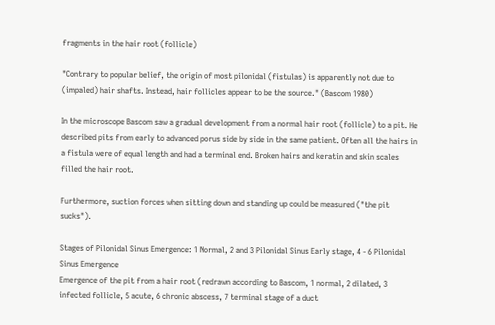fragments in the hair root (follicle)

"Contrary to popular belief, the origin of most pilonidal (fistulas) is apparently not due to (impaled) hair shafts. Instead, hair follicles appear to be the source." (Bascom 1980)

In the microscope Bascom saw a gradual development from a normal hair root (follicle) to a pit. He described pits from early to advanced porus side by side in the same patient. Often all the hairs in a fistula were of equal length and had a terminal end. Broken hairs and keratin and skin scales filled the hair root.

Furthermore, suction forces when sitting down and standing up could be measured ("the pit sucks").

Stages of Pilonidal Sinus Emergence: 1 Normal, 2 and 3 Pilonidal Sinus Early stage, 4 - 6 Pilonidal Sinus Emergence
Emergence of the pit from a hair root (redrawn according to Bascom, 1 normal, 2 dilated, 3 infected follicle, 5 acute, 6 chronic abscess, 7 terminal stage of a duct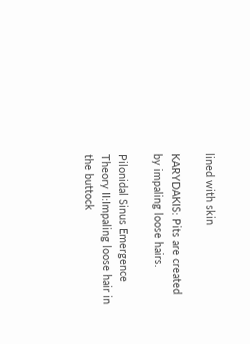lined with skin

KARYDAKIS: Pits are created by impaling loose hairs.

Pilonidal Sinus Emergence Theory II:Impaling loose hair in the buttock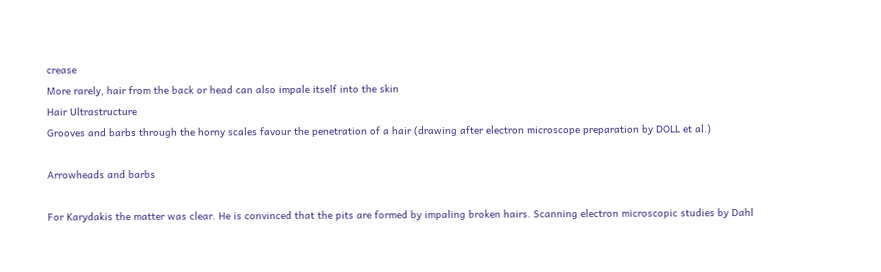crease
More rarely, hair from the back or head can also impale itself into the skin
Hair Ultrastructure
Grooves and barbs through the horny scales favour the penetration of a hair (drawing after electron microscope preparation by DOLL et al.)

Arrowheads and barbs

For Karydakis the matter was clear. He is convinced that the pits are formed by impaling broken hairs. Scanning electron microscopic studies by Dahl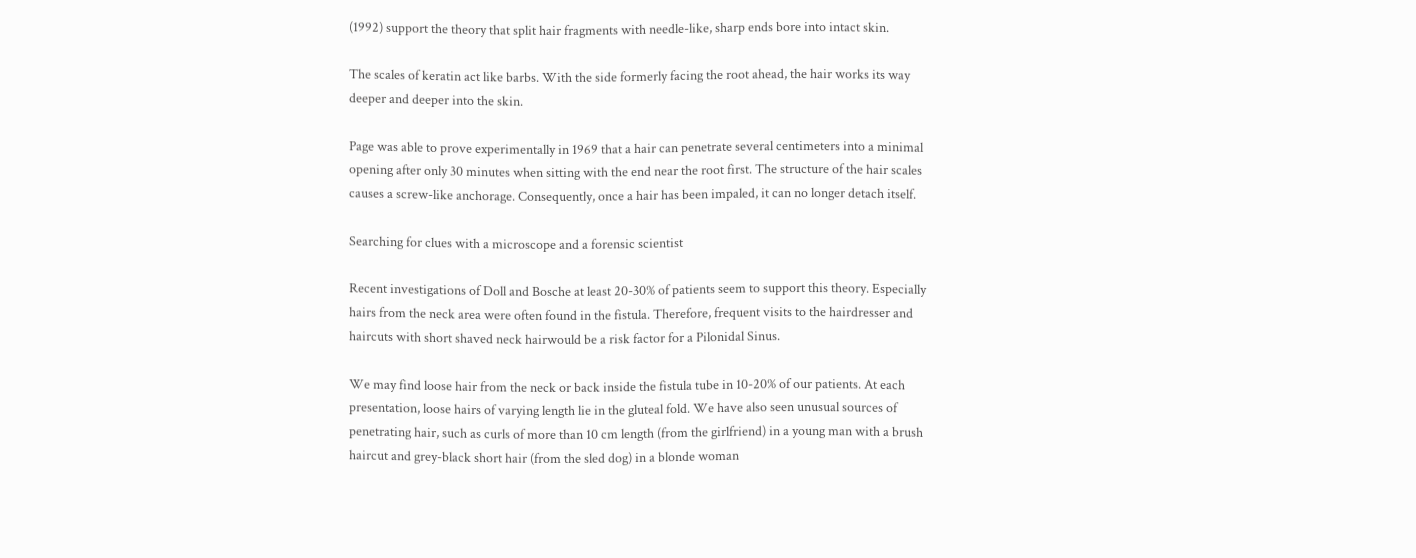(1992) support the theory that split hair fragments with needle-like, sharp ends bore into intact skin.

The scales of keratin act like barbs. With the side formerly facing the root ahead, the hair works its way deeper and deeper into the skin.

Page was able to prove experimentally in 1969 that a hair can penetrate several centimeters into a minimal opening after only 30 minutes when sitting with the end near the root first. The structure of the hair scales causes a screw-like anchorage. Consequently, once a hair has been impaled, it can no longer detach itself.

Searching for clues with a microscope and a forensic scientist

Recent investigations of Doll and Bosche at least 20-30% of patients seem to support this theory. Especially hairs from the neck area were often found in the fistula. Therefore, frequent visits to the hairdresser and haircuts with short shaved neck hairwould be a risk factor for a Pilonidal Sinus.

We may find loose hair from the neck or back inside the fistula tube in 10-20% of our patients. At each presentation, loose hairs of varying length lie in the gluteal fold. We have also seen unusual sources of penetrating hair, such as curls of more than 10 cm length (from the girlfriend) in a young man with a brush haircut and grey-black short hair (from the sled dog) in a blonde woman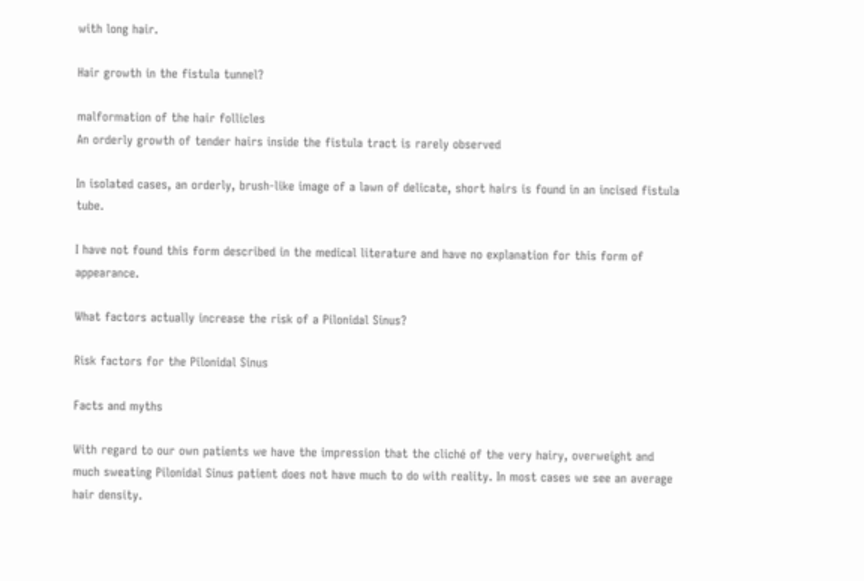with long hair.

Hair growth in the fistula tunnel?

malformation of the hair follicles
An orderly growth of tender hairs inside the fistula tract is rarely observed

In isolated cases, an orderly, brush-like image of a lawn of delicate, short hairs is found in an incised fistula tube.

I have not found this form described in the medical literature and have no explanation for this form of appearance.

What factors actually increase the risk of a Pilonidal Sinus?

Risk factors for the Pilonidal Sinus

Facts and myths

With regard to our own patients we have the impression that the cliché of the very hairy, overweight and much sweating Pilonidal Sinus patient does not have much to do with reality. In most cases we see an average hair density.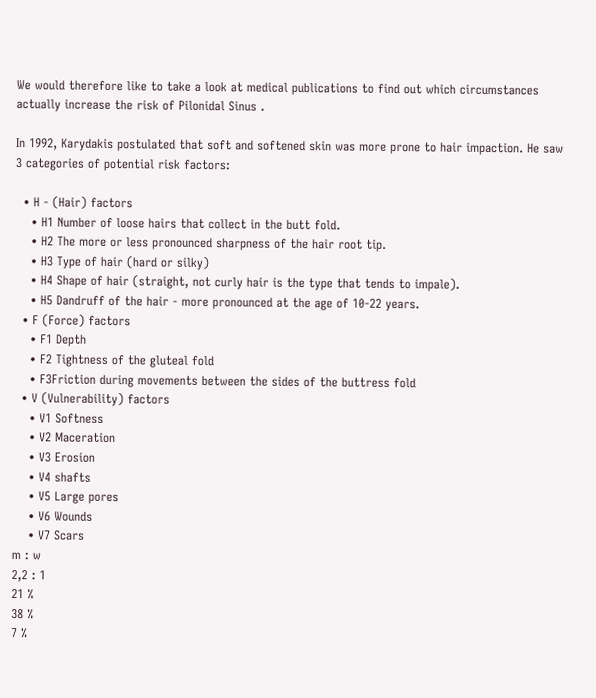We would therefore like to take a look at medical publications to find out which circumstances actually increase the risk of Pilonidal Sinus .

In 1992, Karydakis postulated that soft and softened skin was more prone to hair impaction. He saw 3 categories of potential risk factors:

  • H - (Hair) factors
    • H1 Number of loose hairs that collect in the butt fold.
    • H2 The more or less pronounced sharpness of the hair root tip.
    • H3 Type of hair (hard or silky)
    • H4 Shape of hair (straight, not curly hair is the type that tends to impale).
    • H5 Dandruff of the hair - more pronounced at the age of 10-22 years.
  • F (Force) factors
    • F1 Depth
    • F2 Tightness of the gluteal fold
    • F3Friction during movements between the sides of the buttress fold
  • V (Vulnerability) factors
    • V1 Softness
    • V2 Maceration
    • V3 Erosion
    • V4 shafts
    • V5 Large pores
    • V6 Wounds
    • V7 Scars
m : w
2,2 : 1
21 %
38 %
7 %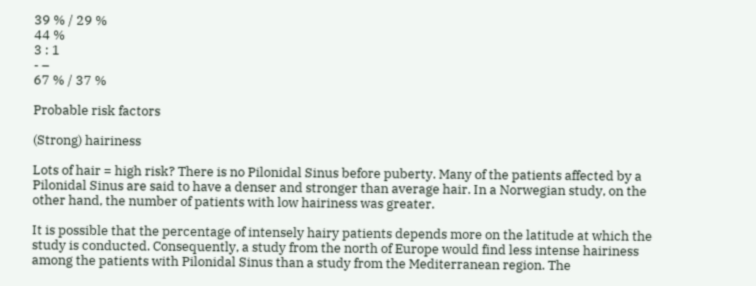39 % / 29 %
44 %
3 : 1
- –
67 % / 37 %

Probable risk factors

(Strong) hairiness

Lots of hair = high risk? There is no Pilonidal Sinus before puberty. Many of the patients affected by a Pilonidal Sinus are said to have a denser and stronger than average hair. In a Norwegian study, on the other hand, the number of patients with low hairiness was greater.

It is possible that the percentage of intensely hairy patients depends more on the latitude at which the study is conducted. Consequently, a study from the north of Europe would find less intense hairiness among the patients with Pilonidal Sinus than a study from the Mediterranean region. The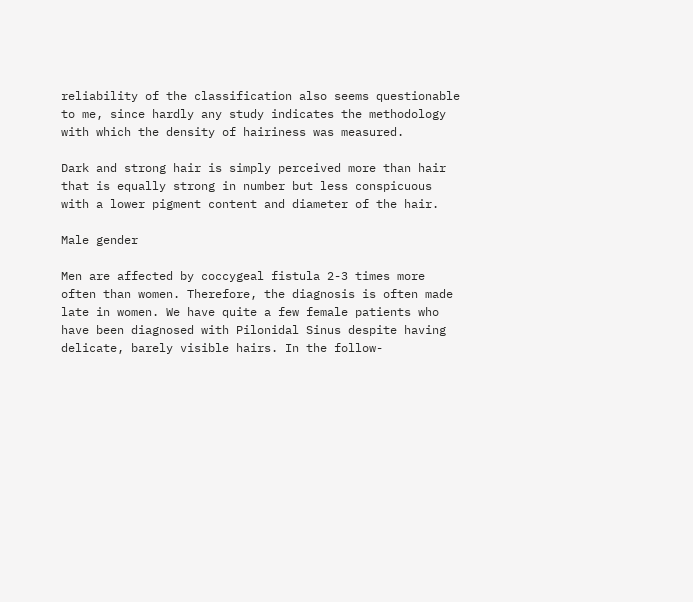reliability of the classification also seems questionable to me, since hardly any study indicates the methodology with which the density of hairiness was measured.

Dark and strong hair is simply perceived more than hair that is equally strong in number but less conspicuous with a lower pigment content and diameter of the hair.

Male gender

Men are affected by coccygeal fistula 2-3 times more often than women. Therefore, the diagnosis is often made late in women. We have quite a few female patients who have been diagnosed with Pilonidal Sinus despite having delicate, barely visible hairs. In the follow-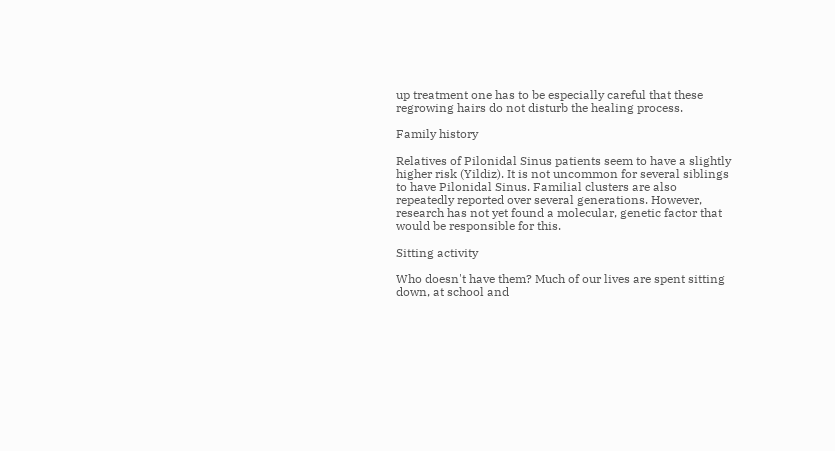up treatment one has to be especially careful that these regrowing hairs do not disturb the healing process.

Family history

Relatives of Pilonidal Sinus patients seem to have a slightly higher risk (Yildiz). It is not uncommon for several siblings to have Pilonidal Sinus. Familial clusters are also repeatedly reported over several generations. However, research has not yet found a molecular, genetic factor that would be responsible for this.

Sitting activity

Who doesn't have them? Much of our lives are spent sitting down, at school and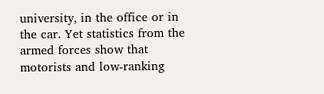university, in the office or in the car. Yet statistics from the armed forces show that motorists and low-ranking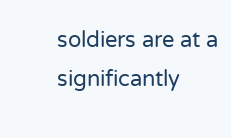soldiers are at a significantly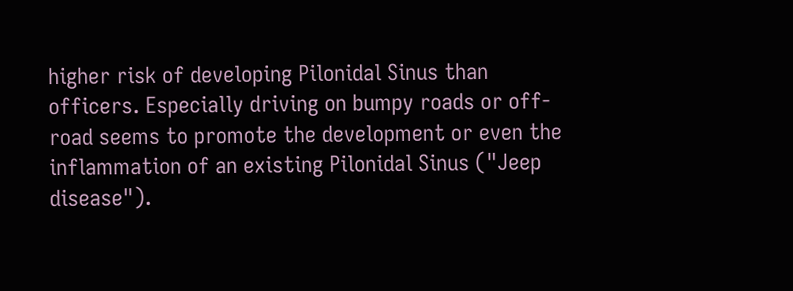higher risk of developing Pilonidal Sinus than officers. Especially driving on bumpy roads or off-road seems to promote the development or even the inflammation of an existing Pilonidal Sinus ("Jeep disease").